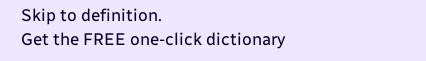Skip to definition.
Get the FREE one-click dictionary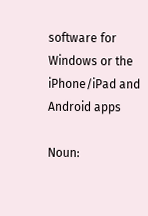software for Windows or the iPhone/iPad and Android apps

Noun: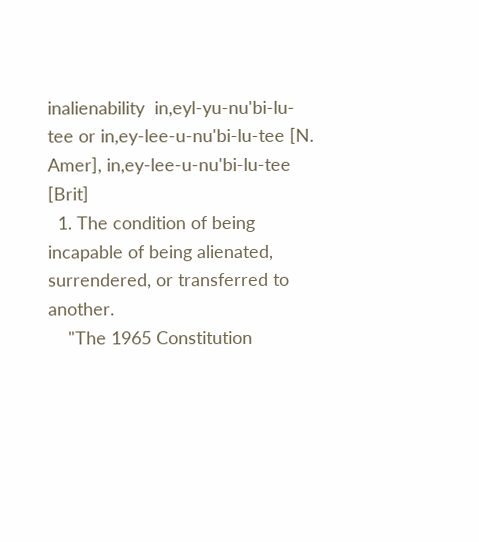inalienability  in,eyl-yu-nu'bi-lu-tee or in,ey-lee-u-nu'bi-lu-tee [N. Amer], in,ey-lee-u-nu'bi-lu-tee [Brit]
  1. The condition of being incapable of being alienated, surrendered, or transferred to another.
    "The 1965 Constitution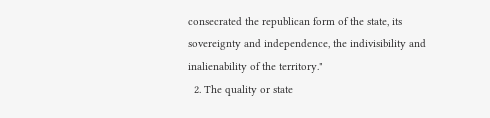consecrated the republican form of the state, its sovereignty and independence, the indivisibility and inalienability of the territory."
  2. The quality or state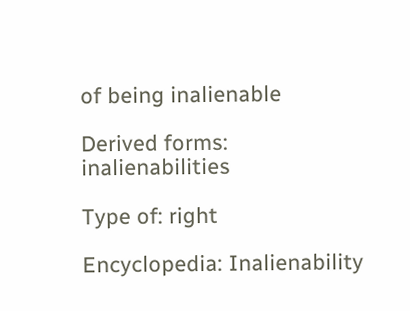of being inalienable

Derived forms: inalienabilities

Type of: right

Encyclopedia: Inalienability